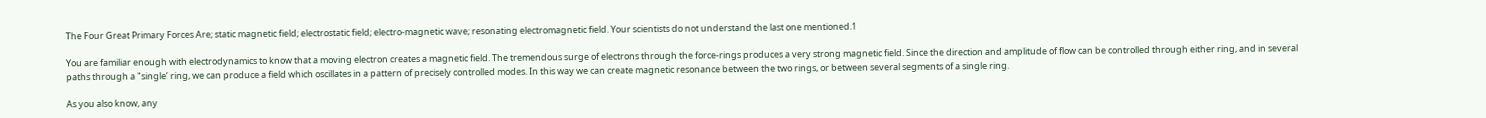The Four Great Primary Forces Are; static magnetic field; electrostatic field; electro-magnetic wave; resonating electromagnetic field. Your scientists do not understand the last one mentioned.1

You are familiar enough with electrodynamics to know that a moving electron creates a magnetic field. The tremendous surge of electrons through the force-rings produces a very strong magnetic field. Since the direction and amplitude of flow can be controlled through either ring, and in several paths through a "single’ ring, we can produce a field which oscillates in a pattern of precisely controlled modes. In this way we can create magnetic resonance between the two rings, or between several segments of a single ring.

As you also know, any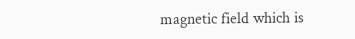magnetic field which is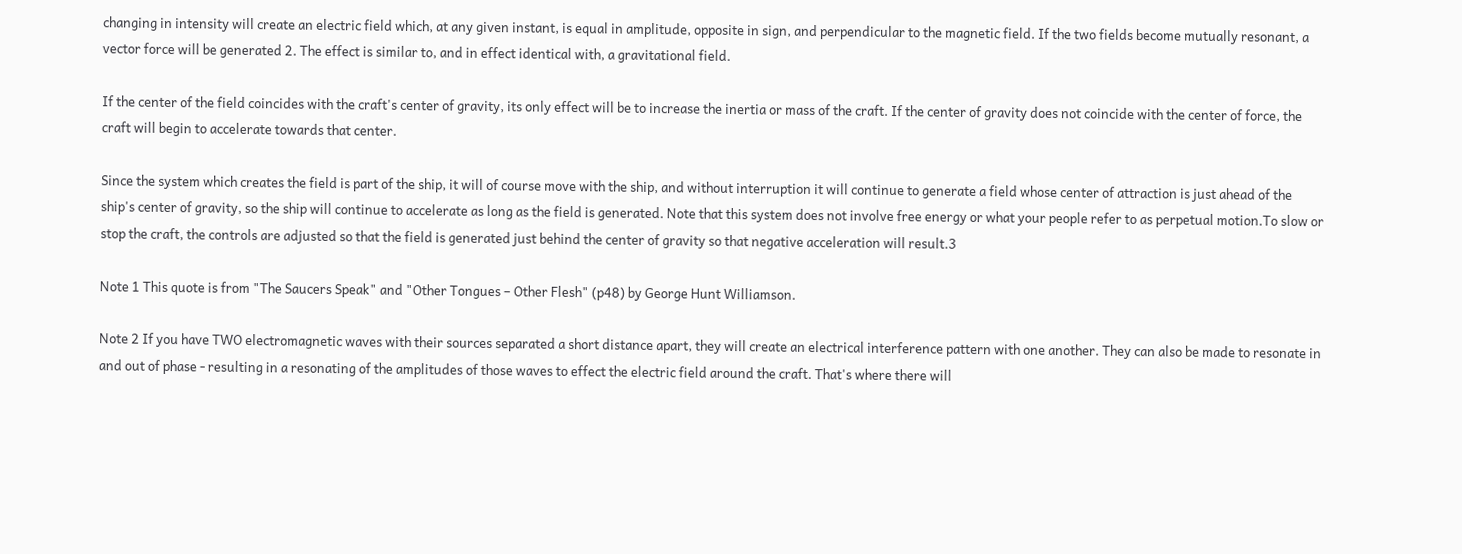changing in intensity will create an electric field which, at any given instant, is equal in amplitude, opposite in sign, and perpendicular to the magnetic field. If the two fields become mutually resonant, a vector force will be generated 2. The effect is similar to, and in effect identical with, a gravitational field.

If the center of the field coincides with the craft's center of gravity, its only effect will be to increase the inertia or mass of the craft. If the center of gravity does not coincide with the center of force, the craft will begin to accelerate towards that center.

Since the system which creates the field is part of the ship, it will of course move with the ship, and without interruption it will continue to generate a field whose center of attraction is just ahead of the ship's center of gravity, so the ship will continue to accelerate as long as the field is generated. Note that this system does not involve free energy or what your people refer to as perpetual motion.To slow or stop the craft, the controls are adjusted so that the field is generated just behind the center of gravity so that negative acceleration will result.3

Note 1 This quote is from "The Saucers Speak" and "Other Tongues – Other Flesh" (p48) by George Hunt Williamson.

Note 2 If you have TWO electromagnetic waves with their sources separated a short distance apart, they will create an electrical interference pattern with one another. They can also be made to resonate in and out of phase - resulting in a resonating of the amplitudes of those waves to effect the electric field around the craft. That's where there will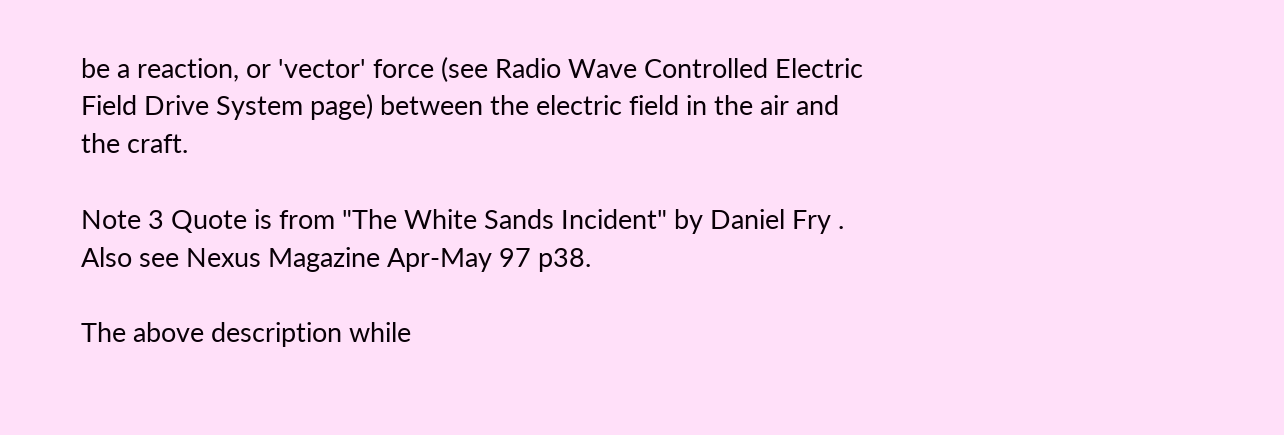be a reaction, or 'vector' force (see Radio Wave Controlled Electric Field Drive System page) between the electric field in the air and the craft.

Note 3 Quote is from "The White Sands Incident" by Daniel Fry . Also see Nexus Magazine Apr-May 97 p38.

The above description while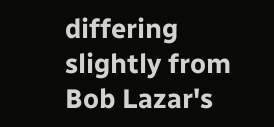differing slightly from Bob Lazar's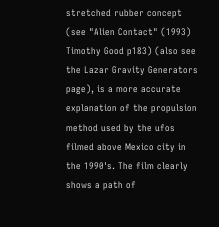stretched rubber concept (see "Alien Contact" (1993) Timothy Good p183) (also see the Lazar Gravity Generators page), is a more accurate explanation of the propulsion method used by the ufos filmed above Mexico city in the 1990's. The film clearly shows a path of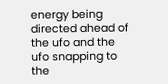energy being directed ahead of the ufo and the ufo snapping to the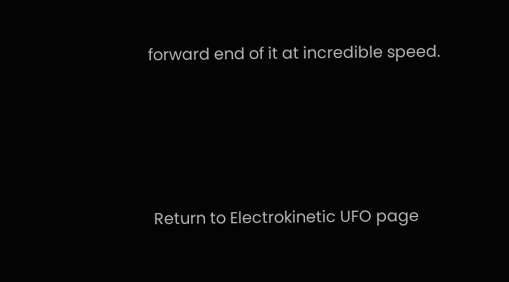forward end of it at incredible speed.




 Return to Electrokinetic UFO page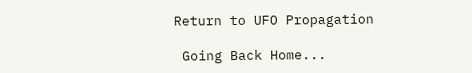Return to UFO Propagation

 Going Back Home...